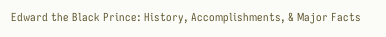Edward the Black Prince: History, Accomplishments, & Major Facts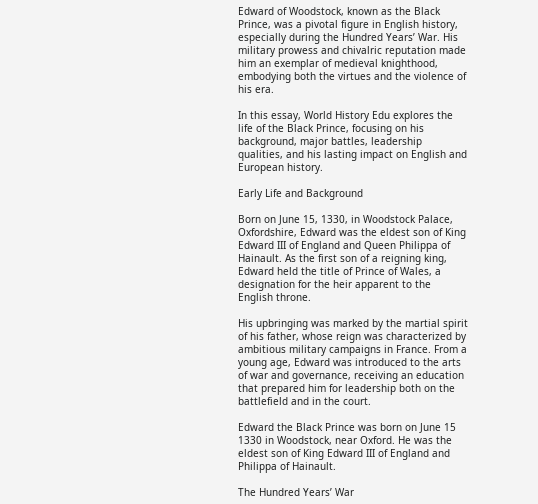Edward of Woodstock, known as the Black Prince, was a pivotal figure in English history, especially during the Hundred Years’ War. His military prowess and chivalric reputation made him an exemplar of medieval knighthood, embodying both the virtues and the violence of his era.

In this essay, World History Edu explores the life of the Black Prince, focusing on his background, major battles, leadership qualities, and his lasting impact on English and European history.

Early Life and Background

Born on June 15, 1330, in Woodstock Palace, Oxfordshire, Edward was the eldest son of King Edward III of England and Queen Philippa of Hainault. As the first son of a reigning king, Edward held the title of Prince of Wales, a designation for the heir apparent to the English throne.

His upbringing was marked by the martial spirit of his father, whose reign was characterized by ambitious military campaigns in France. From a young age, Edward was introduced to the arts of war and governance, receiving an education that prepared him for leadership both on the battlefield and in the court.

Edward the Black Prince was born on June 15 1330 in Woodstock, near Oxford. He was the eldest son of King Edward III of England and Philippa of Hainault.

The Hundred Years’ War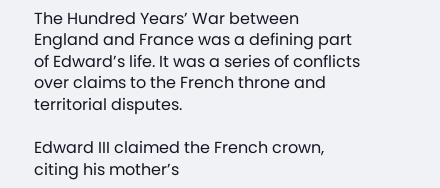The Hundred Years’ War between England and France was a defining part of Edward’s life. It was a series of conflicts over claims to the French throne and territorial disputes.

Edward III claimed the French crown, citing his mother’s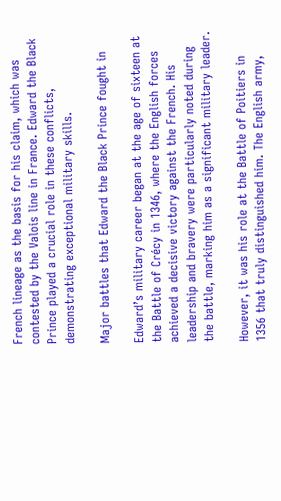French lineage as the basis for his claim, which was contested by the Valois line in France. Edward the Black Prince played a crucial role in these conflicts, demonstrating exceptional military skills.

Major battles that Edward the Black Prince fought in

Edward’s military career began at the age of sixteen at the Battle of Crécy in 1346, where the English forces achieved a decisive victory against the French. His leadership and bravery were particularly noted during the battle, marking him as a significant military leader.

However, it was his role at the Battle of Poitiers in 1356 that truly distinguished him. The English army,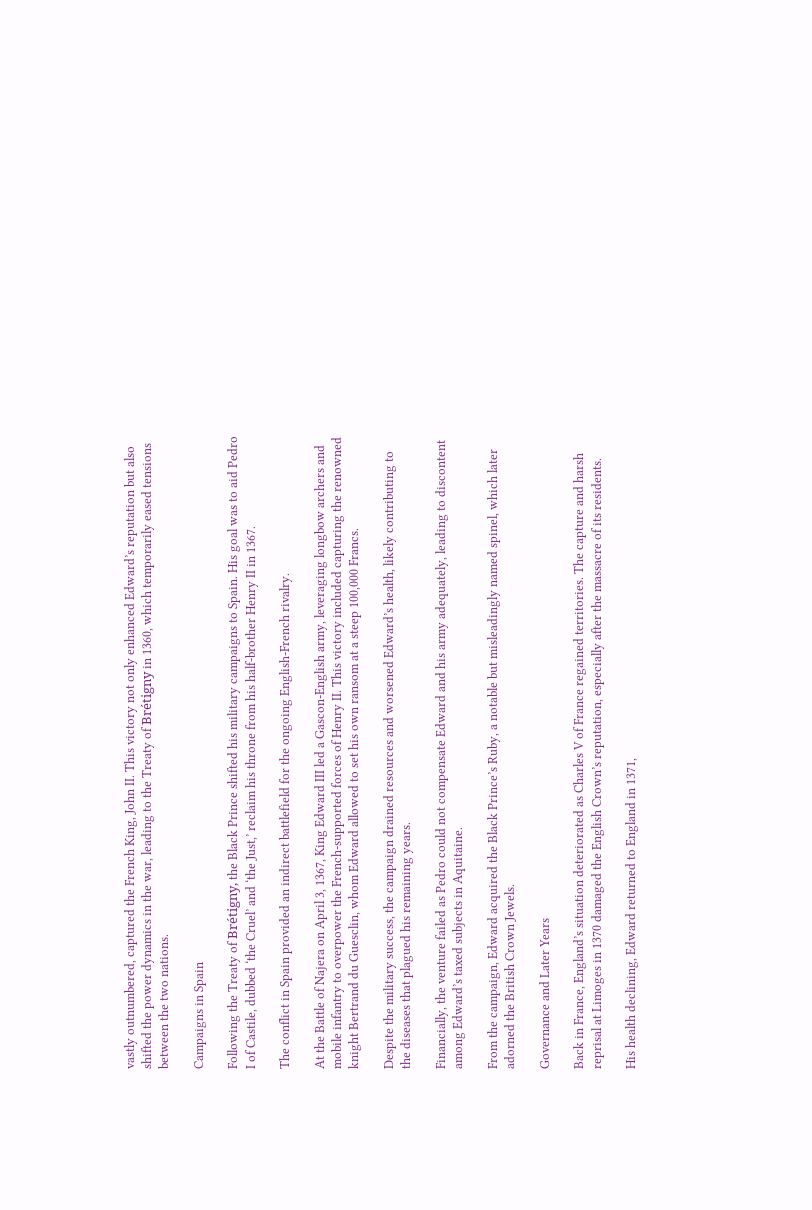vastly outnumbered, captured the French King, John II. This victory not only enhanced Edward’s reputation but also shifted the power dynamics in the war, leading to the Treaty of Brétigny in 1360, which temporarily eased tensions between the two nations.

Campaigns in Spain

Following the Treaty of Brétigny, the Black Prince shifted his military campaigns to Spain. His goal was to aid Pedro I of Castile, dubbed ‘the Cruel’ and ‘the Just,’ reclaim his throne from his half-brother Henry II in 1367.

The conflict in Spain provided an indirect battlefield for the ongoing English-French rivalry.

At the Battle of Najera on April 3, 1367, King Edward III led a Gascon-English army, leveraging longbow archers and mobile infantry to overpower the French-supported forces of Henry II. This victory included capturing the renowned knight Bertrand du Guesclin, whom Edward allowed to set his own ransom at a steep 100,000 Francs.

Despite the military success, the campaign drained resources and worsened Edward’s health, likely contributing to the diseases that plagued his remaining years.

Financially, the venture failed as Pedro could not compensate Edward and his army adequately, leading to discontent among Edward’s taxed subjects in Aquitaine.

From the campaign, Edward acquired the Black Prince’s Ruby, a notable but misleadingly named spinel, which later adorned the British Crown Jewels.

Governance and Later Years

Back in France, England’s situation deteriorated as Charles V of France regained territories. The capture and harsh reprisal at Limoges in 1370 damaged the English Crown’s reputation, especially after the massacre of its residents.

His health declining, Edward returned to England in 1371,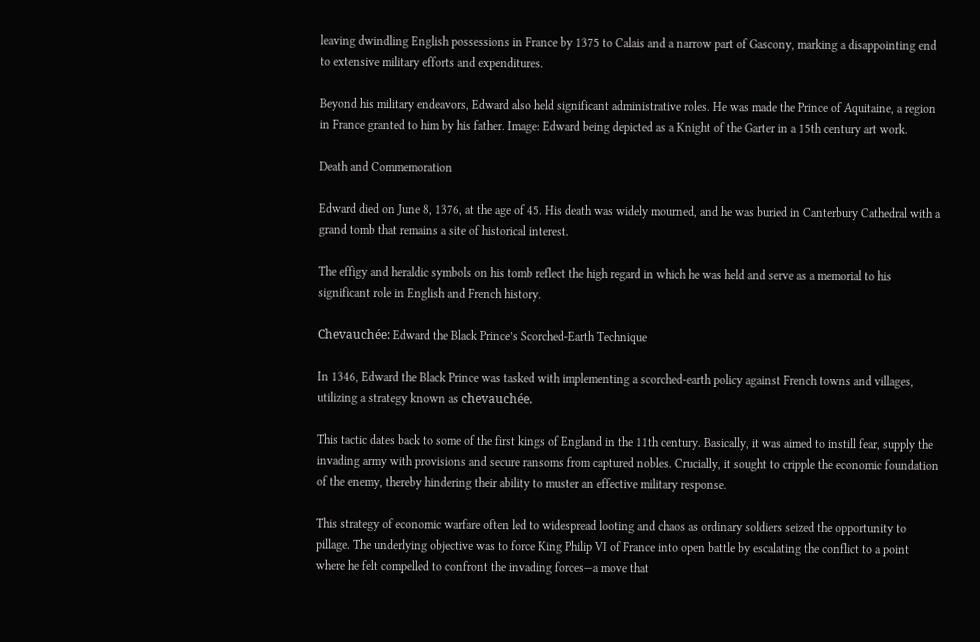leaving dwindling English possessions in France by 1375 to Calais and a narrow part of Gascony, marking a disappointing end to extensive military efforts and expenditures.

Beyond his military endeavors, Edward also held significant administrative roles. He was made the Prince of Aquitaine, a region in France granted to him by his father. Image: Edward being depicted as a Knight of the Garter in a 15th century art work.

Death and Commemoration

Edward died on June 8, 1376, at the age of 45. His death was widely mourned, and he was buried in Canterbury Cathedral with a grand tomb that remains a site of historical interest.

The effigy and heraldic symbols on his tomb reflect the high regard in which he was held and serve as a memorial to his significant role in English and French history.

Chevauchée: Edward the Black Prince’s Scorched-Earth Technique

In 1346, Edward the Black Prince was tasked with implementing a scorched-earth policy against French towns and villages, utilizing a strategy known as chevauchée.

This tactic dates back to some of the first kings of England in the 11th century. Basically, it was aimed to instill fear, supply the invading army with provisions and secure ransoms from captured nobles. Crucially, it sought to cripple the economic foundation of the enemy, thereby hindering their ability to muster an effective military response.

This strategy of economic warfare often led to widespread looting and chaos as ordinary soldiers seized the opportunity to pillage. The underlying objective was to force King Philip VI of France into open battle by escalating the conflict to a point where he felt compelled to confront the invading forces—a move that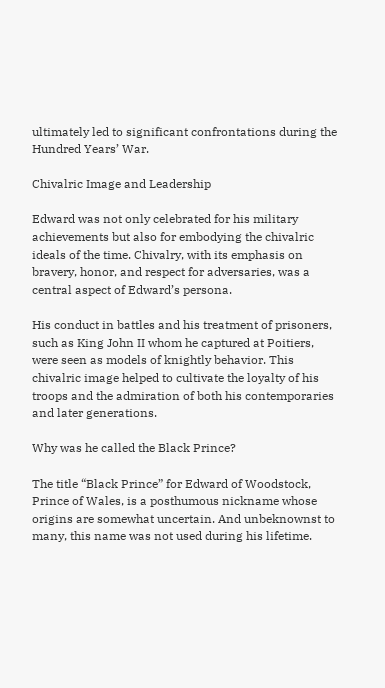ultimately led to significant confrontations during the Hundred Years’ War.

Chivalric Image and Leadership

Edward was not only celebrated for his military achievements but also for embodying the chivalric ideals of the time. Chivalry, with its emphasis on bravery, honor, and respect for adversaries, was a central aspect of Edward’s persona.

His conduct in battles and his treatment of prisoners, such as King John II whom he captured at Poitiers, were seen as models of knightly behavior. This chivalric image helped to cultivate the loyalty of his troops and the admiration of both his contemporaries and later generations.

Why was he called the Black Prince?

The title “Black Prince” for Edward of Woodstock, Prince of Wales, is a posthumous nickname whose origins are somewhat uncertain. And unbeknownst to many, this name was not used during his lifetime.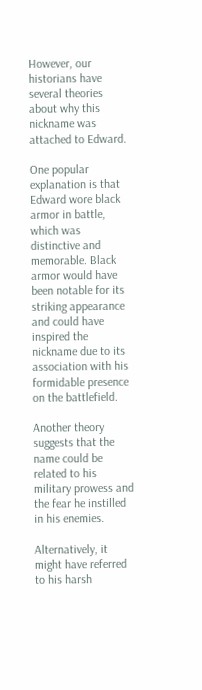However, our historians have several theories about why this nickname was attached to Edward.

One popular explanation is that Edward wore black armor in battle, which was distinctive and memorable. Black armor would have been notable for its striking appearance and could have inspired the nickname due to its association with his formidable presence on the battlefield.

Another theory suggests that the name could be related to his military prowess and the fear he instilled in his enemies.

Alternatively, it might have referred to his harsh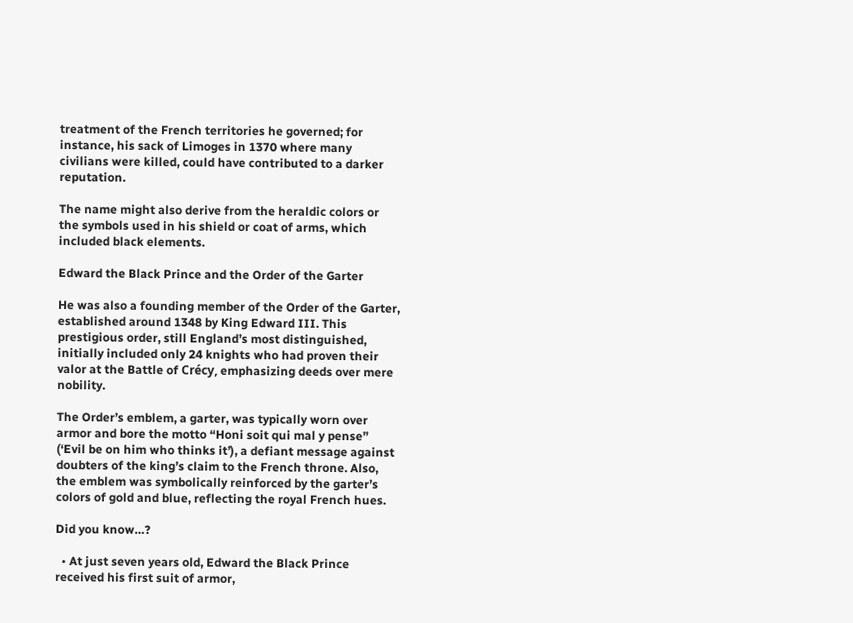treatment of the French territories he governed; for instance, his sack of Limoges in 1370 where many civilians were killed, could have contributed to a darker reputation.

The name might also derive from the heraldic colors or the symbols used in his shield or coat of arms, which included black elements.

Edward the Black Prince and the Order of the Garter

He was also a founding member of the Order of the Garter, established around 1348 by King Edward III. This prestigious order, still England’s most distinguished, initially included only 24 knights who had proven their valor at the Battle of Crécy, emphasizing deeds over mere nobility.

The Order’s emblem, a garter, was typically worn over armor and bore the motto “Honi soit qui mal y pense” (‘Evil be on him who thinks it’), a defiant message against doubters of the king’s claim to the French throne. Also, the emblem was symbolically reinforced by the garter’s colors of gold and blue, reflecting the royal French hues.

Did you know…?

  • At just seven years old, Edward the Black Prince received his first suit of armor,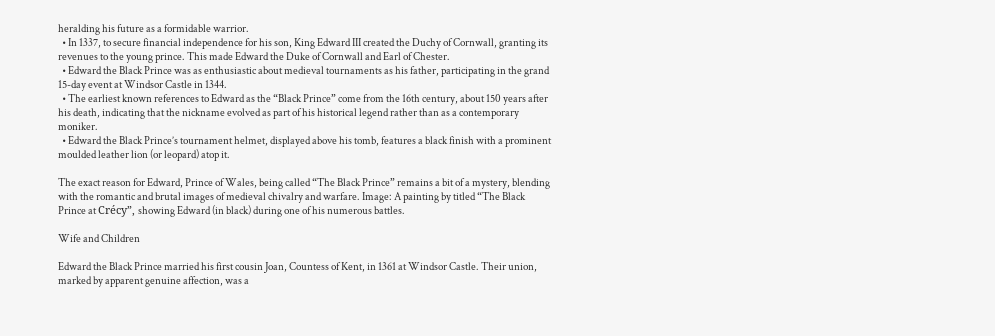heralding his future as a formidable warrior.
  • In 1337, to secure financial independence for his son, King Edward III created the Duchy of Cornwall, granting its revenues to the young prince. This made Edward the Duke of Cornwall and Earl of Chester.
  • Edward the Black Prince was as enthusiastic about medieval tournaments as his father, participating in the grand 15-day event at Windsor Castle in 1344.
  • The earliest known references to Edward as the “Black Prince” come from the 16th century, about 150 years after his death, indicating that the nickname evolved as part of his historical legend rather than as a contemporary moniker.
  • Edward the Black Prince’s tournament helmet, displayed above his tomb, features a black finish with a prominent moulded leather lion (or leopard) atop it.

The exact reason for Edward, Prince of Wales, being called “The Black Prince” remains a bit of a mystery, blending with the romantic and brutal images of medieval chivalry and warfare. Image: A painting by titled “The Black Prince at Crécy”, showing Edward (in black) during one of his numerous battles.

Wife and Children

Edward the Black Prince married his first cousin Joan, Countess of Kent, in 1361 at Windsor Castle. Their union, marked by apparent genuine affection, was a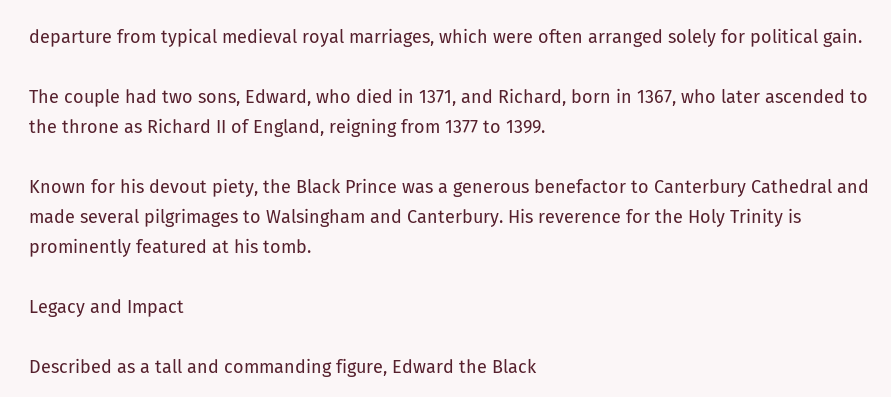departure from typical medieval royal marriages, which were often arranged solely for political gain.

The couple had two sons, Edward, who died in 1371, and Richard, born in 1367, who later ascended to the throne as Richard II of England, reigning from 1377 to 1399.

Known for his devout piety, the Black Prince was a generous benefactor to Canterbury Cathedral and made several pilgrimages to Walsingham and Canterbury. His reverence for the Holy Trinity is prominently featured at his tomb.

Legacy and Impact

Described as a tall and commanding figure, Edward the Black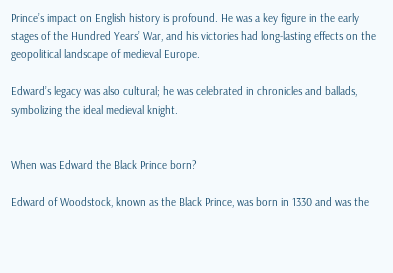Prince’s impact on English history is profound. He was a key figure in the early stages of the Hundred Years’ War, and his victories had long-lasting effects on the geopolitical landscape of medieval Europe.

Edward’s legacy was also cultural; he was celebrated in chronicles and ballads, symbolizing the ideal medieval knight.


When was Edward the Black Prince born?

Edward of Woodstock, known as the Black Prince, was born in 1330 and was the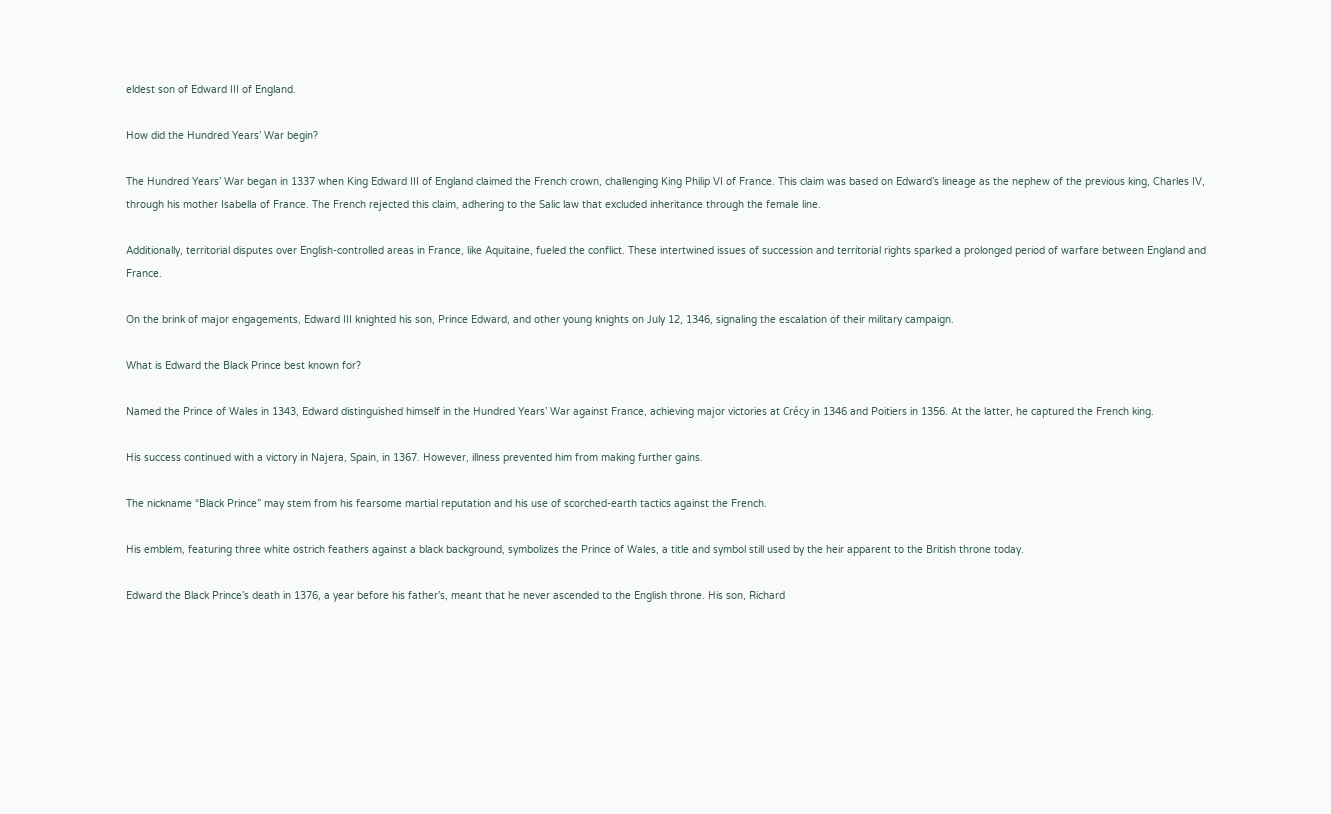eldest son of Edward III of England.

How did the Hundred Years’ War begin?

The Hundred Years’ War began in 1337 when King Edward III of England claimed the French crown, challenging King Philip VI of France. This claim was based on Edward’s lineage as the nephew of the previous king, Charles IV, through his mother Isabella of France. The French rejected this claim, adhering to the Salic law that excluded inheritance through the female line.

Additionally, territorial disputes over English-controlled areas in France, like Aquitaine, fueled the conflict. These intertwined issues of succession and territorial rights sparked a prolonged period of warfare between England and France.

On the brink of major engagements, Edward III knighted his son, Prince Edward, and other young knights on July 12, 1346, signaling the escalation of their military campaign.

What is Edward the Black Prince best known for?

Named the Prince of Wales in 1343, Edward distinguished himself in the Hundred Years’ War against France, achieving major victories at Crécy in 1346 and Poitiers in 1356. At the latter, he captured the French king.

His success continued with a victory in Najera, Spain, in 1367. However, illness prevented him from making further gains.

The nickname “Black Prince” may stem from his fearsome martial reputation and his use of scorched-earth tactics against the French.

His emblem, featuring three white ostrich feathers against a black background, symbolizes the Prince of Wales, a title and symbol still used by the heir apparent to the British throne today.

Edward the Black Prince’s death in 1376, a year before his father’s, meant that he never ascended to the English throne. His son, Richard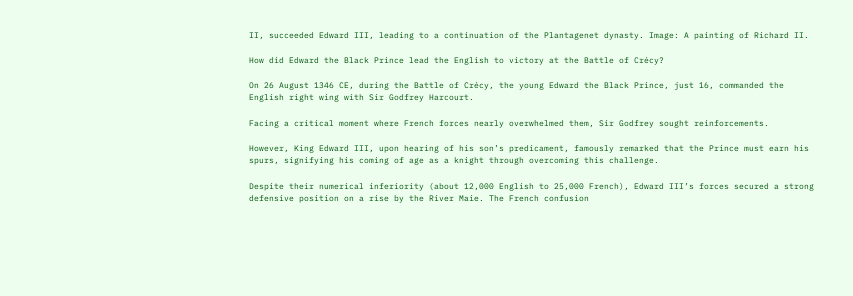II, succeeded Edward III, leading to a continuation of the Plantagenet dynasty. Image: A painting of Richard II.

How did Edward the Black Prince lead the English to victory at the Battle of Crécy?

On 26 August 1346 CE, during the Battle of Crécy, the young Edward the Black Prince, just 16, commanded the English right wing with Sir Godfrey Harcourt.

Facing a critical moment where French forces nearly overwhelmed them, Sir Godfrey sought reinforcements.

However, King Edward III, upon hearing of his son’s predicament, famously remarked that the Prince must earn his spurs, signifying his coming of age as a knight through overcoming this challenge.

Despite their numerical inferiority (about 12,000 English to 25,000 French), Edward III’s forces secured a strong defensive position on a rise by the River Maie. The French confusion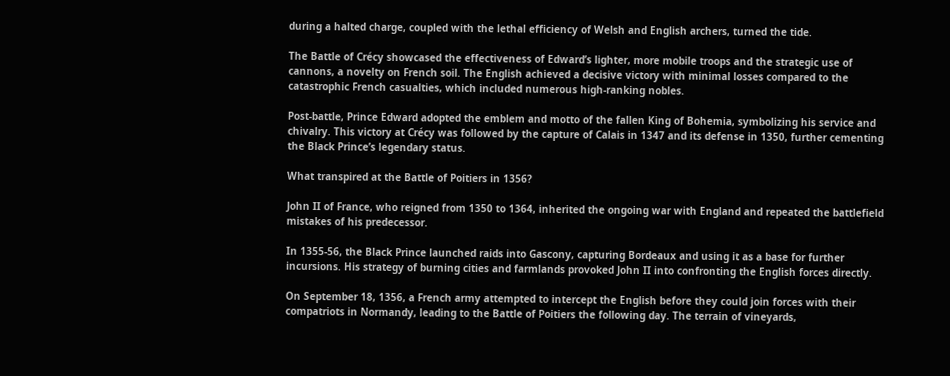during a halted charge, coupled with the lethal efficiency of Welsh and English archers, turned the tide.

The Battle of Crécy showcased the effectiveness of Edward’s lighter, more mobile troops and the strategic use of cannons, a novelty on French soil. The English achieved a decisive victory with minimal losses compared to the catastrophic French casualties, which included numerous high-ranking nobles.

Post-battle, Prince Edward adopted the emblem and motto of the fallen King of Bohemia, symbolizing his service and chivalry. This victory at Crécy was followed by the capture of Calais in 1347 and its defense in 1350, further cementing the Black Prince’s legendary status.

What transpired at the Battle of Poitiers in 1356?

John II of France, who reigned from 1350 to 1364, inherited the ongoing war with England and repeated the battlefield mistakes of his predecessor.

In 1355-56, the Black Prince launched raids into Gascony, capturing Bordeaux and using it as a base for further incursions. His strategy of burning cities and farmlands provoked John II into confronting the English forces directly.

On September 18, 1356, a French army attempted to intercept the English before they could join forces with their compatriots in Normandy, leading to the Battle of Poitiers the following day. The terrain of vineyards,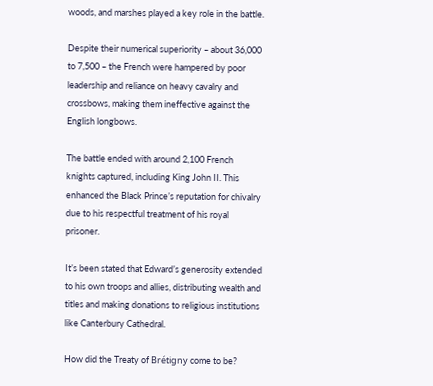woods, and marshes played a key role in the battle.

Despite their numerical superiority – about 36,000 to 7,500 – the French were hampered by poor leadership and reliance on heavy cavalry and crossbows, making them ineffective against the English longbows.

The battle ended with around 2,100 French knights captured, including King John II. This enhanced the Black Prince’s reputation for chivalry due to his respectful treatment of his royal prisoner.

It’s been stated that Edward’s generosity extended to his own troops and allies, distributing wealth and titles and making donations to religious institutions like Canterbury Cathedral.

How did the Treaty of Brétigny come to be?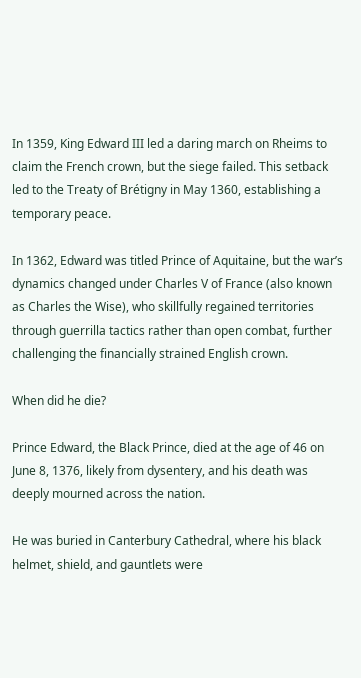In 1359, King Edward III led a daring march on Rheims to claim the French crown, but the siege failed. This setback led to the Treaty of Brétigny in May 1360, establishing a temporary peace.

In 1362, Edward was titled Prince of Aquitaine, but the war’s dynamics changed under Charles V of France (also known as Charles the Wise), who skillfully regained territories through guerrilla tactics rather than open combat, further challenging the financially strained English crown.

When did he die?

Prince Edward, the Black Prince, died at the age of 46 on June 8, 1376, likely from dysentery, and his death was deeply mourned across the nation.

He was buried in Canterbury Cathedral, where his black helmet, shield, and gauntlets were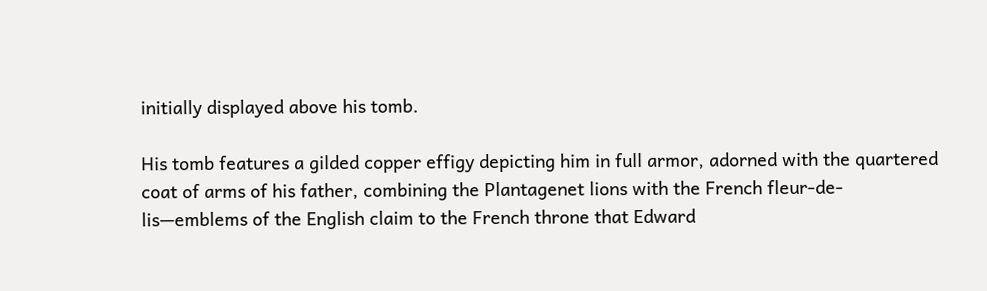initially displayed above his tomb.

His tomb features a gilded copper effigy depicting him in full armor, adorned with the quartered coat of arms of his father, combining the Plantagenet lions with the French fleur-de-lis—emblems of the English claim to the French throne that Edward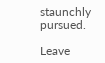staunchly pursued.

Leave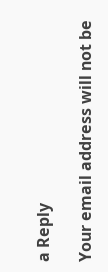a Reply

Your email address will not be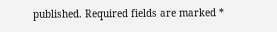published. Required fields are marked *